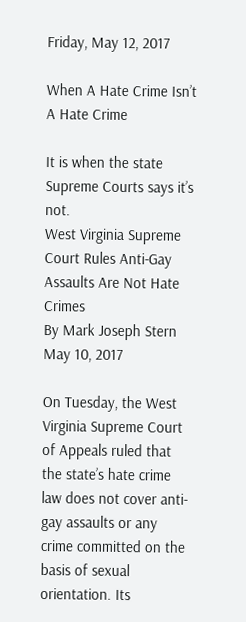Friday, May 12, 2017

When A Hate Crime Isn’t A Hate Crime

It is when the state Supreme Courts says it’s not.
West Virginia Supreme Court Rules Anti-Gay Assaults Are Not Hate Crimes
By Mark Joseph Stern
May 10, 2017

On Tuesday, the West Virginia Supreme Court of Appeals ruled that the state’s hate crime law does not cover anti-gay assaults or any crime committed on the basis of sexual orientation. Its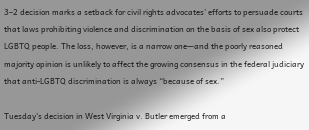3–2 decision marks a setback for civil rights advocates’ efforts to persuade courts that laws prohibiting violence and discrimination on the basis of sex also protect LGBTQ people. The loss, however, is a narrow one—and the poorly reasoned majority opinion is unlikely to affect the growing consensus in the federal judiciary that anti-LGBTQ discrimination is always “because of sex.”

Tuesday’s decision in West Virginia v. Butler emerged from a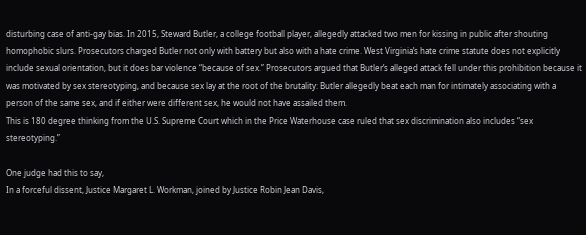disturbing case of anti-gay bias. In 2015, Steward Butler, a college football player, allegedly attacked two men for kissing in public after shouting homophobic slurs. Prosecutors charged Butler not only with battery but also with a hate crime. West Virginia’s hate crime statute does not explicitly include sexual orientation, but it does bar violence “because of sex.” Prosecutors argued that Butler’s alleged attack fell under this prohibition because it was motivated by sex stereotyping, and because sex lay at the root of the brutality: Butler allegedly beat each man for intimately associating with a person of the same sex, and if either were different sex, he would not have assailed them.
This is 180 degree thinking from the U.S. Supreme Court which in the Price Waterhouse case ruled that sex discrimination also includes “sex stereotyping.”

One judge had this to say,
In a forceful dissent, Justice Margaret L. Workman, joined by Justice Robin Jean Davis,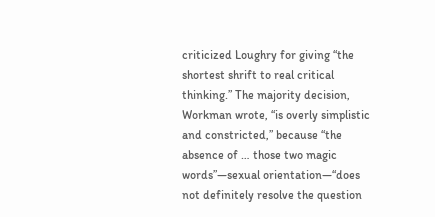criticized Loughry for giving “the shortest shrift to real critical thinking.” The majority decision, Workman wrote, “is overly simplistic and constricted,” because “the absence of … those two magic words”—sexual orientation—“does not definitely resolve the question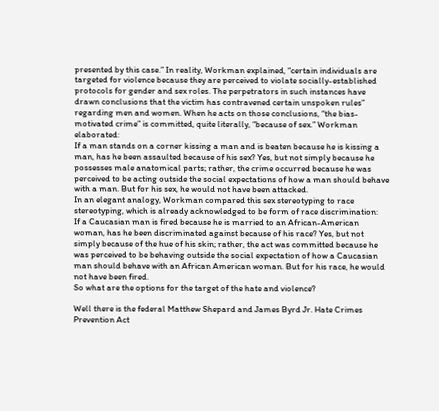presented by this case.” In reality, Workman explained, “certain individuals are targeted for violence because they are perceived to violate socially-established protocols for gender and sex roles. The perpetrators in such instances have drawn conclusions that the victim has contravened certain unspoken rules” regarding men and women. When he acts on those conclusions, “the bias-motivated crime” is committed, quite literally, “because of sex.” Workman elaborated:
If a man stands on a corner kissing a man and is beaten because he is kissing a man, has he been assaulted because of his sex? Yes, but not simply because he possesses male anatomical parts; rather, the crime occurred because he was perceived to be acting outside the social expectations of how a man should behave with a man. But for his sex, he would not have been attacked.
In an elegant analogy, Workman compared this sex stereotyping to race stereotyping, which is already acknowledged to be form of race discrimination:
If a Caucasian man is fired because he is married to an African-American woman, has he been discriminated against because of his race? Yes, but not simply because of the hue of his skin; rather, the act was committed because he was perceived to be behaving outside the social expectation of how a Caucasian man should behave with an African American woman. But for his race, he would not have been fired.
So what are the options for the target of the hate and violence?

Well there is the federal Matthew Shepard and James Byrd Jr. Hate Crimes Prevention Act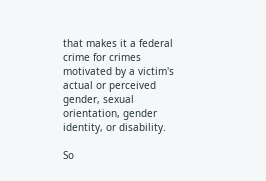that makes it a federal crime for crimes motivated by a victim's actual or perceived gender, sexual orientation, gender identity, or disability.

So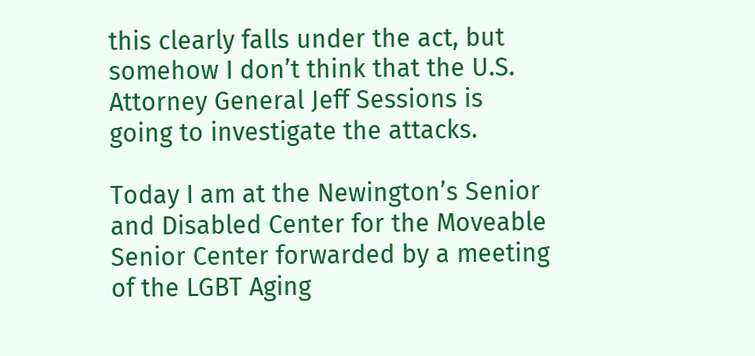this clearly falls under the act, but somehow I don’t think that the U.S. Attorney General Jeff Sessions is going to investigate the attacks.

Today I am at the Newington’s Senior and Disabled Center for the Moveable Senior Center forwarded by a meeting of the LGBT Aging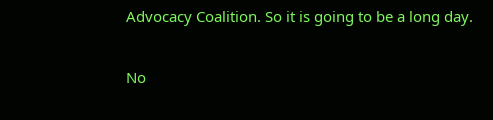Advocacy Coalition. So it is going to be a long day.

No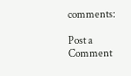comments:

Post a Comment